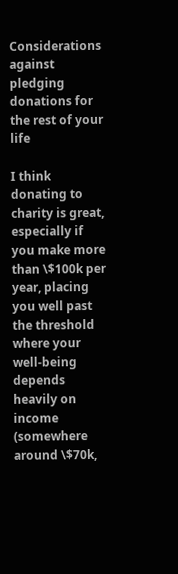Considerations against pledging donations for the rest of your life

I think donating to charity is great, especially if you make more than \$100k per year, placing you well past the threshold where your well-being depends heavily on income (somewhere around \$70k,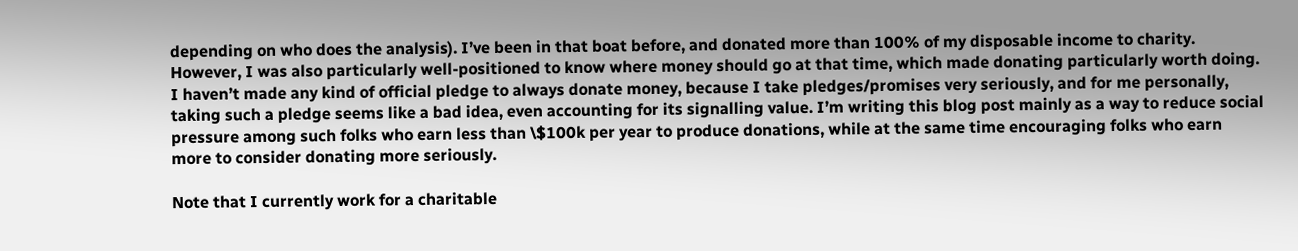depending on who does the analysis). I’ve been in that boat before, and donated more than 100% of my disposable income to charity. However, I was also particularly well-positioned to know where money should go at that time, which made donating particularly worth doing. I haven’t made any kind of official pledge to always donate money, because I take pledges/promises very seriously, and for me personally, taking such a pledge seems like a bad idea, even accounting for its signalling value. I’m writing this blog post mainly as a way to reduce social pressure among such folks who earn less than \$100k per year to produce donations, while at the same time encouraging folks who earn more to consider donating more seriously.

Note that I currently work for a charitable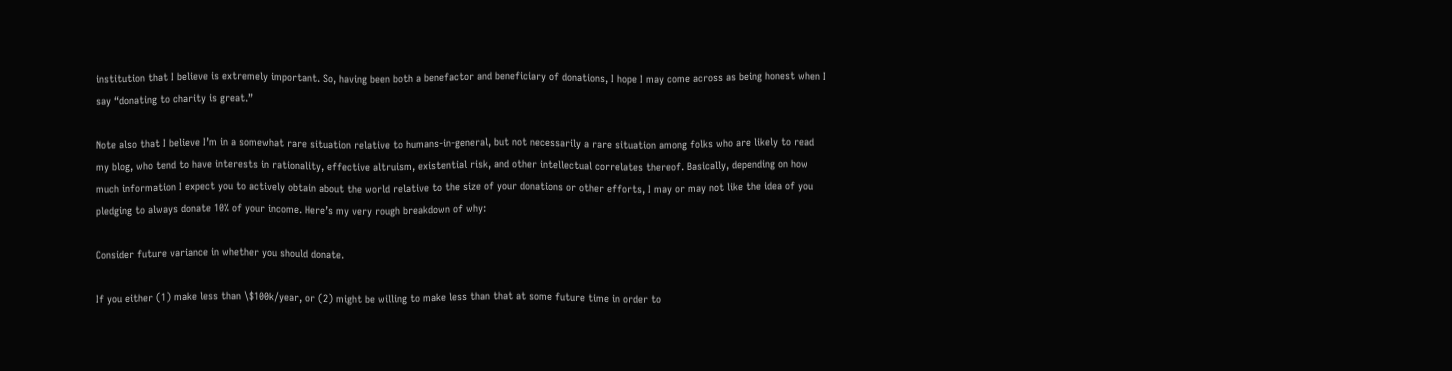institution that I believe is extremely important. So, having been both a benefactor and beneficiary of donations, I hope I may come across as being honest when I say “donating to charity is great.”

Note also that I believe I’m in a somewhat rare situation relative to humans-in-general, but not necessarily a rare situation among folks who are likely to read my blog, who tend to have interests in rationality, effective altruism, existential risk, and other intellectual correlates thereof. Basically, depending on how much information I expect you to actively obtain about the world relative to the size of your donations or other efforts, I may or may not like the idea of you pledging to always donate 10% of your income. Here’s my very rough breakdown of why:

Consider future variance in whether you should donate.

If you either (1) make less than \$100k/year, or (2) might be willing to make less than that at some future time in order to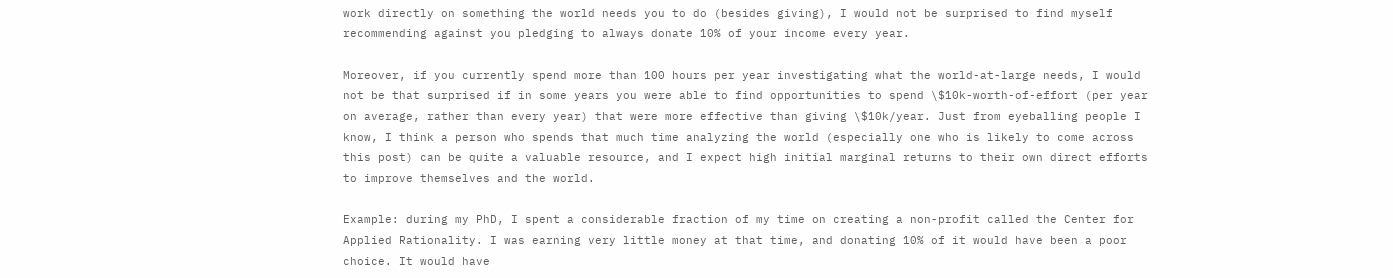work directly on something the world needs you to do (besides giving), I would not be surprised to find myself recommending against you pledging to always donate 10% of your income every year.

Moreover, if you currently spend more than 100 hours per year investigating what the world-at-large needs, I would not be that surprised if in some years you were able to find opportunities to spend \$10k-worth-of-effort (per year on average, rather than every year) that were more effective than giving \$10k/year. Just from eyeballing people I know, I think a person who spends that much time analyzing the world (especially one who is likely to come across this post) can be quite a valuable resource, and I expect high initial marginal returns to their own direct efforts to improve themselves and the world.

Example: during my PhD, I spent a considerable fraction of my time on creating a non-profit called the Center for Applied Rationality. I was earning very little money at that time, and donating 10% of it would have been a poor choice. It would have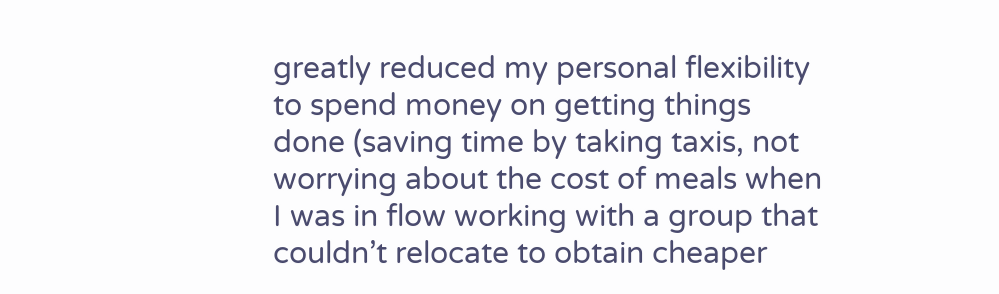greatly reduced my personal flexibility to spend money on getting things done (saving time by taking taxis, not worrying about the cost of meals when I was in flow working with a group that couldn’t relocate to obtain cheaper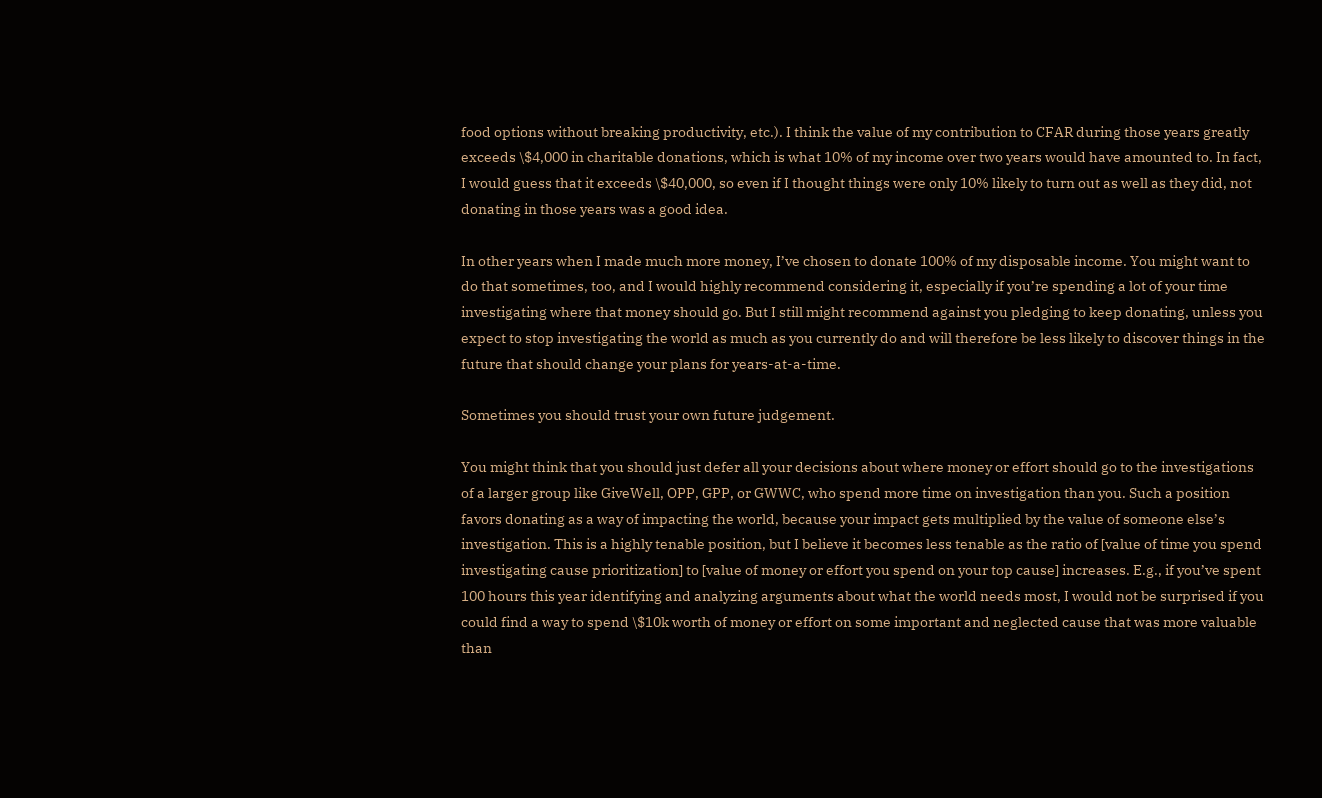food options without breaking productivity, etc.). I think the value of my contribution to CFAR during those years greatly exceeds \$4,000 in charitable donations, which is what 10% of my income over two years would have amounted to. In fact, I would guess that it exceeds \$40,000, so even if I thought things were only 10% likely to turn out as well as they did, not donating in those years was a good idea.

In other years when I made much more money, I’ve chosen to donate 100% of my disposable income. You might want to do that sometimes, too, and I would highly recommend considering it, especially if you’re spending a lot of your time investigating where that money should go. But I still might recommend against you pledging to keep donating, unless you expect to stop investigating the world as much as you currently do and will therefore be less likely to discover things in the future that should change your plans for years-at-a-time.

Sometimes you should trust your own future judgement.

You might think that you should just defer all your decisions about where money or effort should go to the investigations of a larger group like GiveWell, OPP, GPP, or GWWC, who spend more time on investigation than you. Such a position favors donating as a way of impacting the world, because your impact gets multiplied by the value of someone else’s investigation. This is a highly tenable position, but I believe it becomes less tenable as the ratio of [value of time you spend investigating cause prioritization] to [value of money or effort you spend on your top cause] increases. E.g., if you’ve spent 100 hours this year identifying and analyzing arguments about what the world needs most, I would not be surprised if you could find a way to spend \$10k worth of money or effort on some important and neglected cause that was more valuable than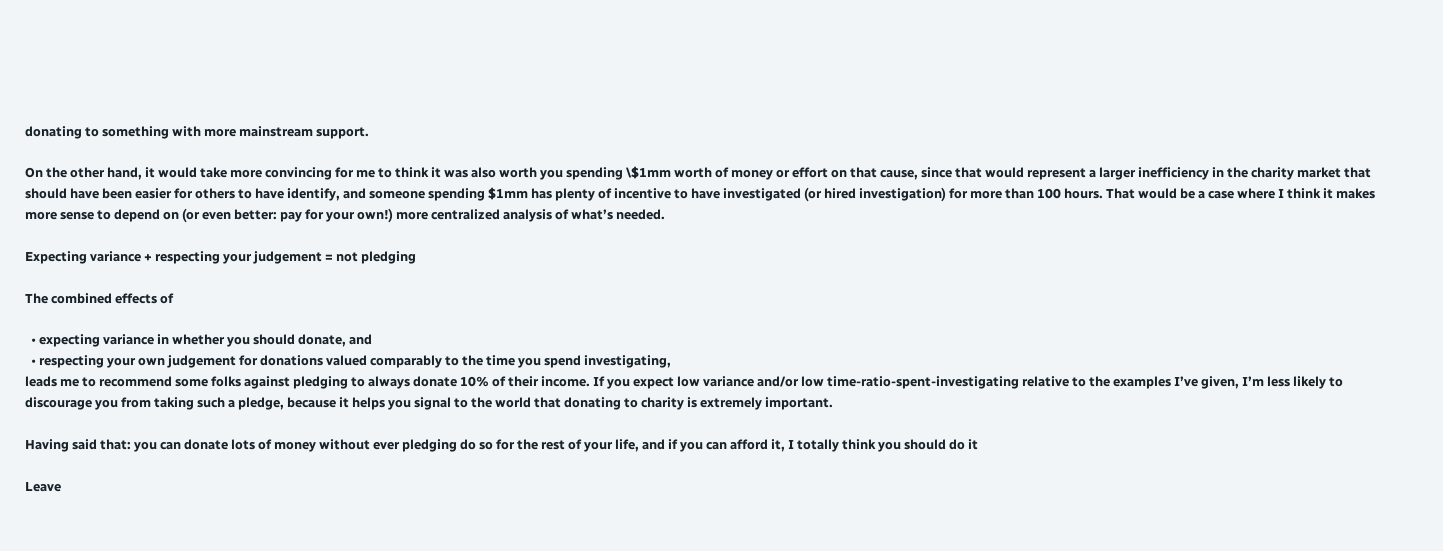donating to something with more mainstream support.

On the other hand, it would take more convincing for me to think it was also worth you spending \$1mm worth of money or effort on that cause, since that would represent a larger inefficiency in the charity market that should have been easier for others to have identify, and someone spending $1mm has plenty of incentive to have investigated (or hired investigation) for more than 100 hours. That would be a case where I think it makes more sense to depend on (or even better: pay for your own!) more centralized analysis of what’s needed.

Expecting variance + respecting your judgement = not pledging

The combined effects of

  • expecting variance in whether you should donate, and
  • respecting your own judgement for donations valued comparably to the time you spend investigating,
leads me to recommend some folks against pledging to always donate 10% of their income. If you expect low variance and/or low time-ratio-spent-investigating relative to the examples I’ve given, I’m less likely to discourage you from taking such a pledge, because it helps you signal to the world that donating to charity is extremely important.

Having said that: you can donate lots of money without ever pledging do so for the rest of your life, and if you can afford it, I totally think you should do it

Leave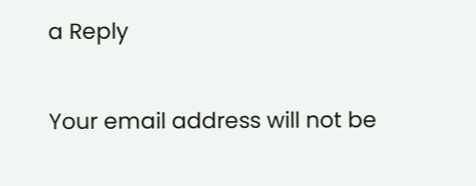a Reply

Your email address will not be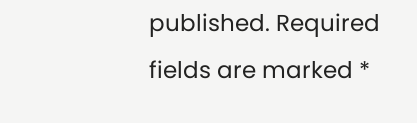published. Required fields are marked *